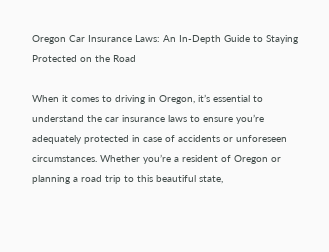Oregon Car Insurance Laws: An In-Depth Guide to Staying Protected on the Road

When it comes to driving in Oregon, it’s essential to understand the car insurance laws to ensure you’re adequately protected in case of accidents or unforeseen circumstances. Whether you’re a resident of Oregon or planning a road trip to this beautiful state,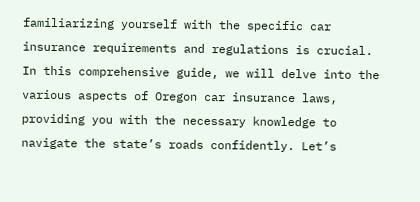familiarizing yourself with the specific car insurance requirements and regulations is crucial. In this comprehensive guide, we will delve into the various aspects of Oregon car insurance laws, providing you with the necessary knowledge to navigate the state’s roads confidently. Let’s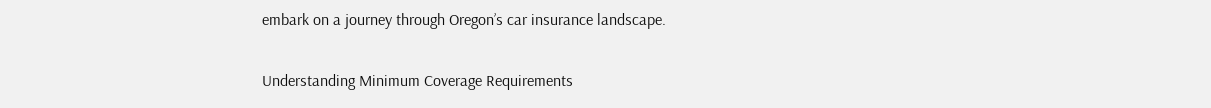embark on a journey through Oregon’s car insurance landscape.

Understanding Minimum Coverage Requirements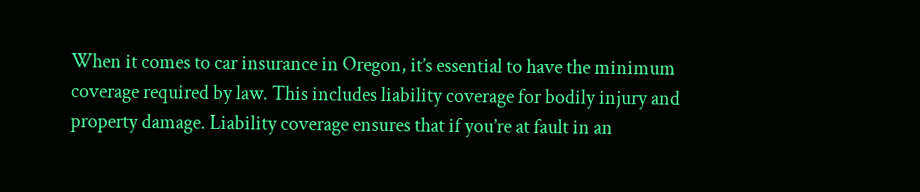When it comes to car insurance in Oregon, it’s essential to have the minimum coverage required by law. This includes liability coverage for bodily injury and property damage. Liability coverage ensures that if you’re at fault in an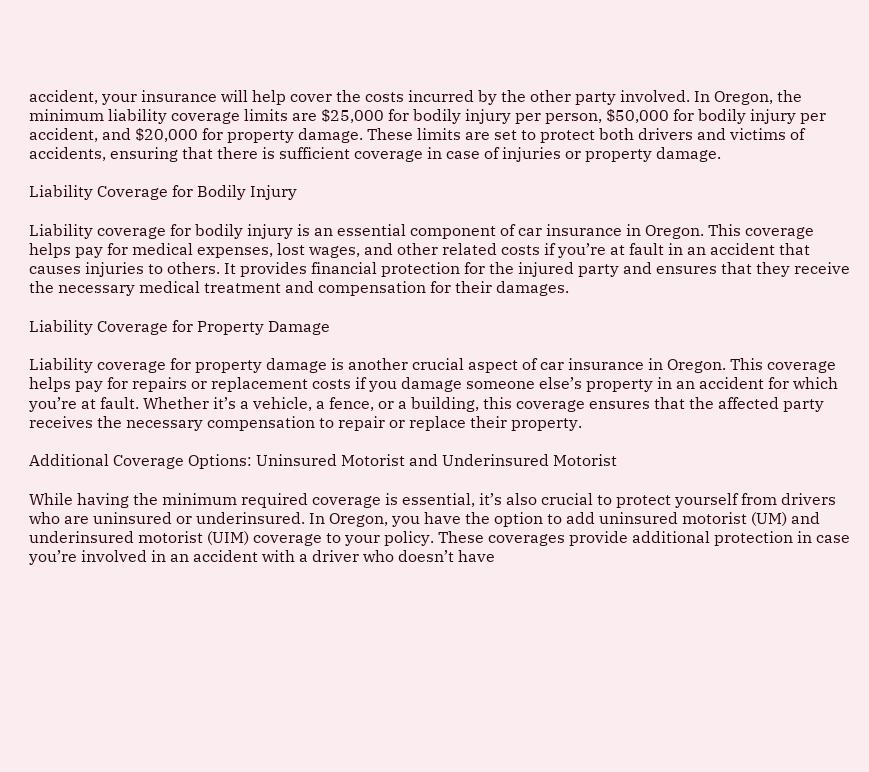accident, your insurance will help cover the costs incurred by the other party involved. In Oregon, the minimum liability coverage limits are $25,000 for bodily injury per person, $50,000 for bodily injury per accident, and $20,000 for property damage. These limits are set to protect both drivers and victims of accidents, ensuring that there is sufficient coverage in case of injuries or property damage.

Liability Coverage for Bodily Injury

Liability coverage for bodily injury is an essential component of car insurance in Oregon. This coverage helps pay for medical expenses, lost wages, and other related costs if you’re at fault in an accident that causes injuries to others. It provides financial protection for the injured party and ensures that they receive the necessary medical treatment and compensation for their damages.

Liability Coverage for Property Damage

Liability coverage for property damage is another crucial aspect of car insurance in Oregon. This coverage helps pay for repairs or replacement costs if you damage someone else’s property in an accident for which you’re at fault. Whether it’s a vehicle, a fence, or a building, this coverage ensures that the affected party receives the necessary compensation to repair or replace their property.

Additional Coverage Options: Uninsured Motorist and Underinsured Motorist

While having the minimum required coverage is essential, it’s also crucial to protect yourself from drivers who are uninsured or underinsured. In Oregon, you have the option to add uninsured motorist (UM) and underinsured motorist (UIM) coverage to your policy. These coverages provide additional protection in case you’re involved in an accident with a driver who doesn’t have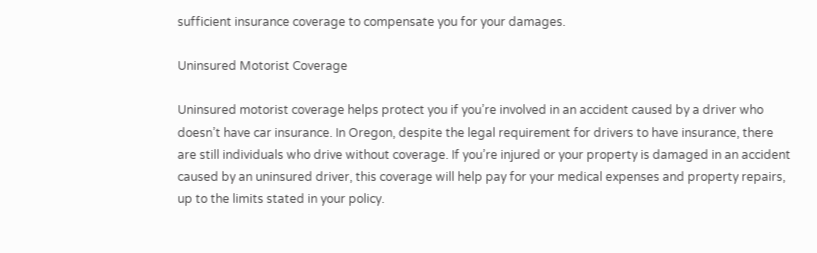sufficient insurance coverage to compensate you for your damages.

Uninsured Motorist Coverage

Uninsured motorist coverage helps protect you if you’re involved in an accident caused by a driver who doesn’t have car insurance. In Oregon, despite the legal requirement for drivers to have insurance, there are still individuals who drive without coverage. If you’re injured or your property is damaged in an accident caused by an uninsured driver, this coverage will help pay for your medical expenses and property repairs, up to the limits stated in your policy.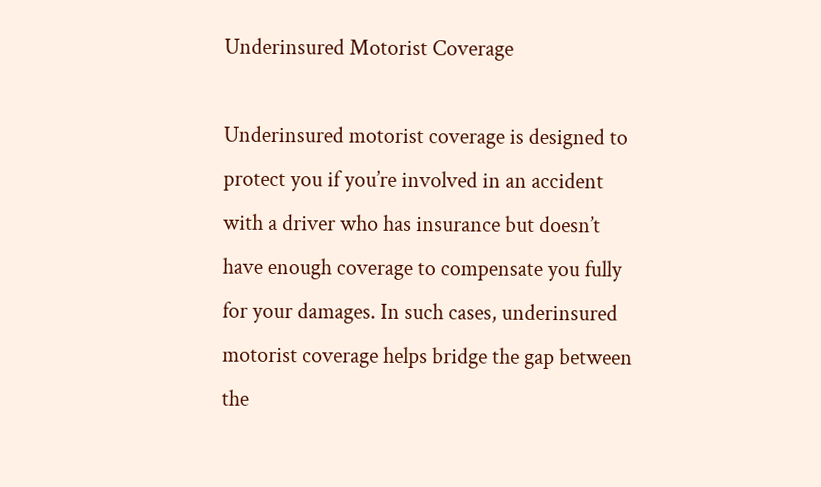Underinsured Motorist Coverage

Underinsured motorist coverage is designed to protect you if you’re involved in an accident with a driver who has insurance but doesn’t have enough coverage to compensate you fully for your damages. In such cases, underinsured motorist coverage helps bridge the gap between the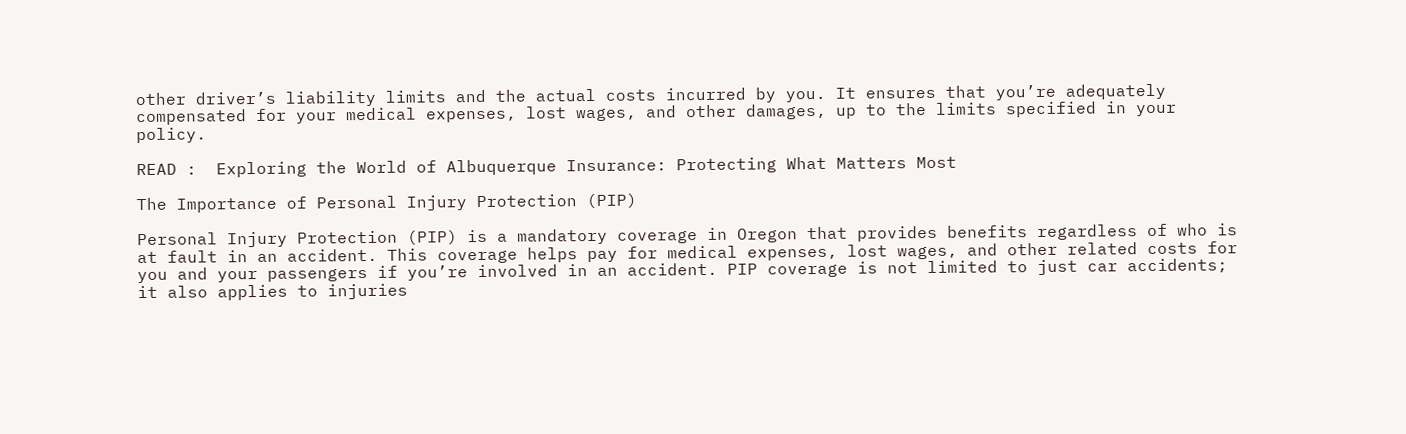other driver’s liability limits and the actual costs incurred by you. It ensures that you’re adequately compensated for your medical expenses, lost wages, and other damages, up to the limits specified in your policy.

READ :  Exploring the World of Albuquerque Insurance: Protecting What Matters Most

The Importance of Personal Injury Protection (PIP)

Personal Injury Protection (PIP) is a mandatory coverage in Oregon that provides benefits regardless of who is at fault in an accident. This coverage helps pay for medical expenses, lost wages, and other related costs for you and your passengers if you’re involved in an accident. PIP coverage is not limited to just car accidents; it also applies to injuries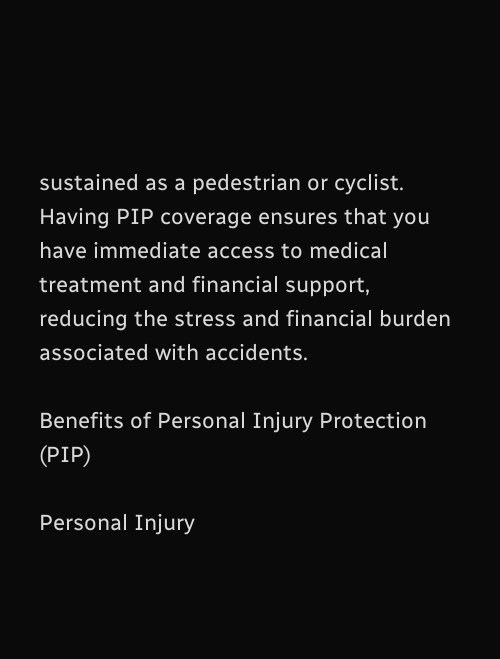sustained as a pedestrian or cyclist. Having PIP coverage ensures that you have immediate access to medical treatment and financial support, reducing the stress and financial burden associated with accidents.

Benefits of Personal Injury Protection (PIP)

Personal Injury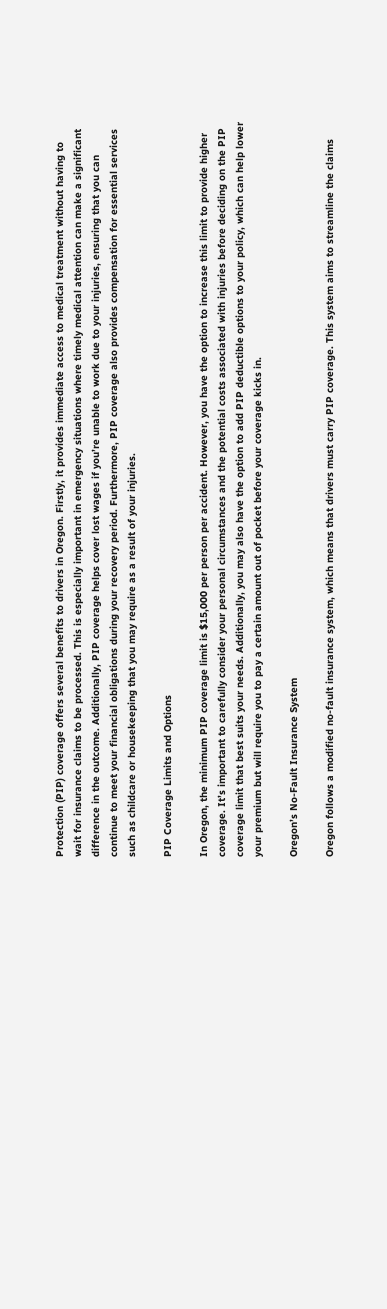Protection (PIP) coverage offers several benefits to drivers in Oregon. Firstly, it provides immediate access to medical treatment without having to wait for insurance claims to be processed. This is especially important in emergency situations where timely medical attention can make a significant difference in the outcome. Additionally, PIP coverage helps cover lost wages if you’re unable to work due to your injuries, ensuring that you can continue to meet your financial obligations during your recovery period. Furthermore, PIP coverage also provides compensation for essential services such as childcare or housekeeping that you may require as a result of your injuries.

PIP Coverage Limits and Options

In Oregon, the minimum PIP coverage limit is $15,000 per person per accident. However, you have the option to increase this limit to provide higher coverage. It’s important to carefully consider your personal circumstances and the potential costs associated with injuries before deciding on the PIP coverage limit that best suits your needs. Additionally, you may also have the option to add PIP deductible options to your policy, which can help lower your premium but will require you to pay a certain amount out of pocket before your coverage kicks in.

Oregon’s No-Fault Insurance System

Oregon follows a modified no-fault insurance system, which means that drivers must carry PIP coverage. This system aims to streamline the claims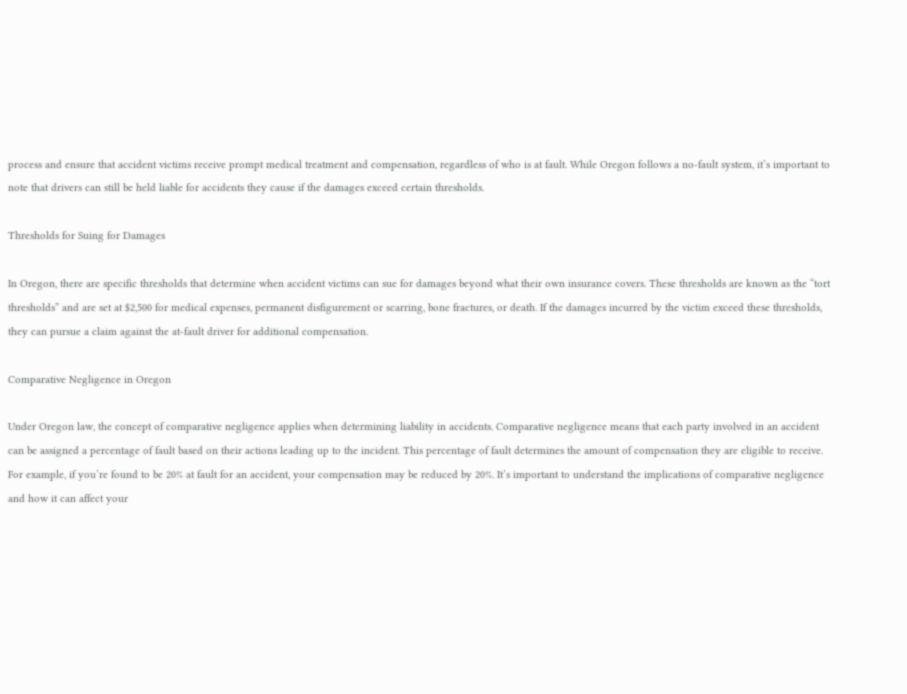process and ensure that accident victims receive prompt medical treatment and compensation, regardless of who is at fault. While Oregon follows a no-fault system, it’s important to note that drivers can still be held liable for accidents they cause if the damages exceed certain thresholds.

Thresholds for Suing for Damages

In Oregon, there are specific thresholds that determine when accident victims can sue for damages beyond what their own insurance covers. These thresholds are known as the “tort thresholds” and are set at $2,500 for medical expenses, permanent disfigurement or scarring, bone fractures, or death. If the damages incurred by the victim exceed these thresholds, they can pursue a claim against the at-fault driver for additional compensation.

Comparative Negligence in Oregon

Under Oregon law, the concept of comparative negligence applies when determining liability in accidents. Comparative negligence means that each party involved in an accident can be assigned a percentage of fault based on their actions leading up to the incident. This percentage of fault determines the amount of compensation they are eligible to receive. For example, if you’re found to be 20% at fault for an accident, your compensation may be reduced by 20%. It’s important to understand the implications of comparative negligence and how it can affect your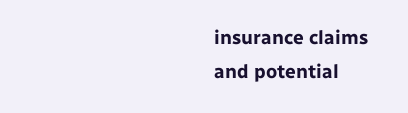insurance claims and potential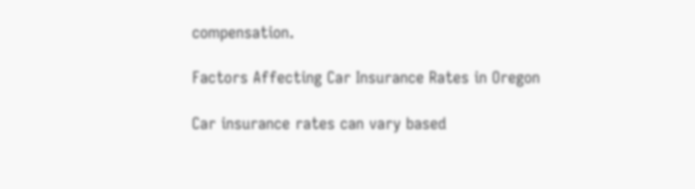compensation.

Factors Affecting Car Insurance Rates in Oregon

Car insurance rates can vary based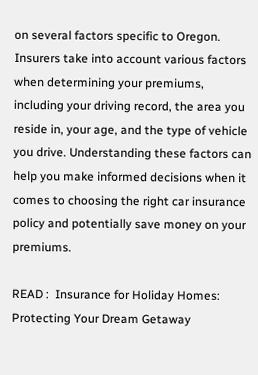on several factors specific to Oregon. Insurers take into account various factors when determining your premiums, including your driving record, the area you reside in, your age, and the type of vehicle you drive. Understanding these factors can help you make informed decisions when it comes to choosing the right car insurance policy and potentially save money on your premiums.

READ :  Insurance for Holiday Homes: Protecting Your Dream Getaway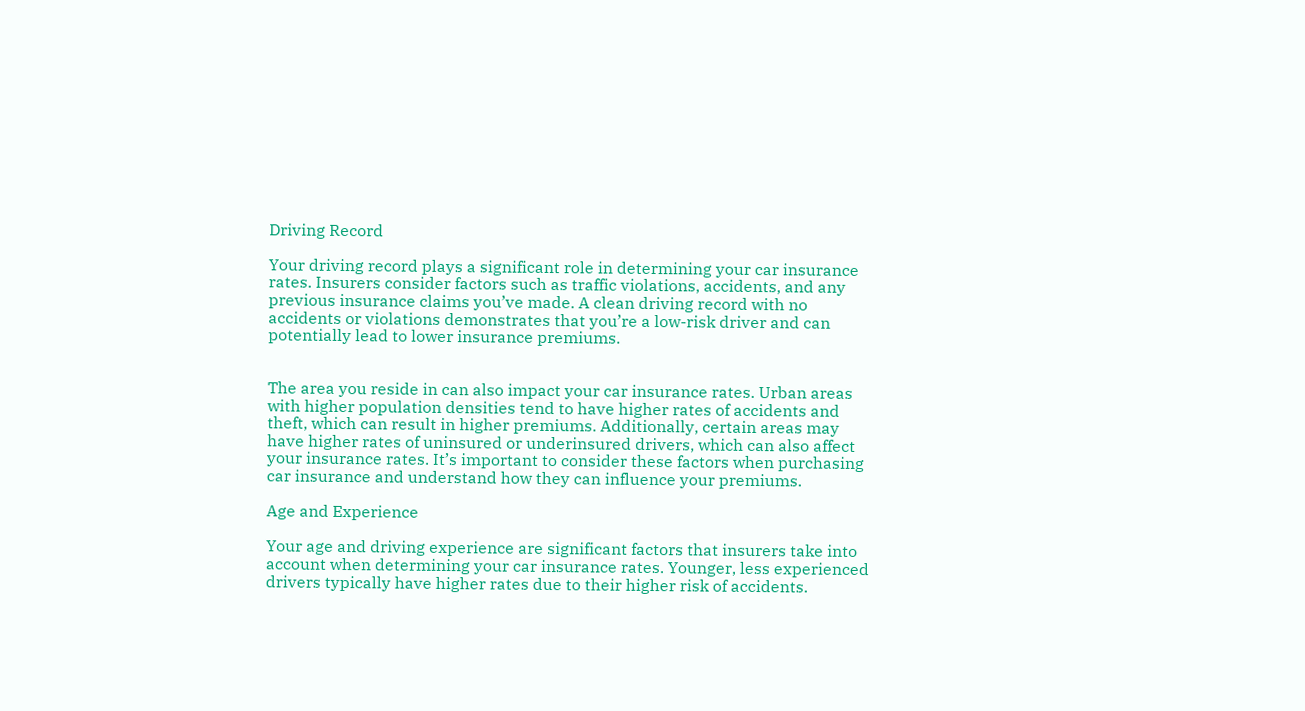Driving Record

Your driving record plays a significant role in determining your car insurance rates. Insurers consider factors such as traffic violations, accidents, and any previous insurance claims you’ve made. A clean driving record with no accidents or violations demonstrates that you’re a low-risk driver and can potentially lead to lower insurance premiums.


The area you reside in can also impact your car insurance rates. Urban areas with higher population densities tend to have higher rates of accidents and theft, which can result in higher premiums. Additionally, certain areas may have higher rates of uninsured or underinsured drivers, which can also affect your insurance rates. It’s important to consider these factors when purchasing car insurance and understand how they can influence your premiums.

Age and Experience

Your age and driving experience are significant factors that insurers take into account when determining your car insurance rates. Younger, less experienced drivers typically have higher rates due to their higher risk of accidents.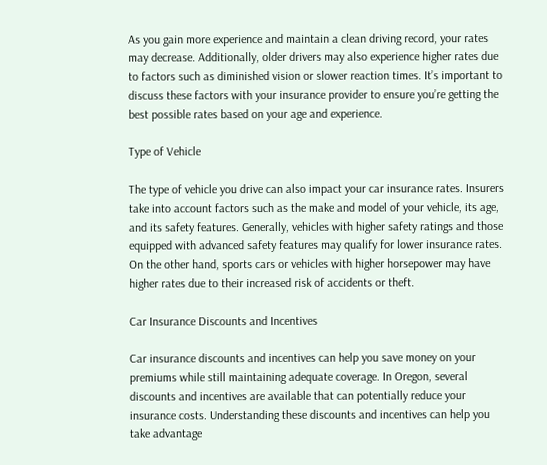As you gain more experience and maintain a clean driving record, your rates may decrease. Additionally, older drivers may also experience higher rates due to factors such as diminished vision or slower reaction times. It’s important to discuss these factors with your insurance provider to ensure you’re getting the best possible rates based on your age and experience.

Type of Vehicle

The type of vehicle you drive can also impact your car insurance rates. Insurers take into account factors such as the make and model of your vehicle, its age, and its safety features. Generally, vehicles with higher safety ratings and those equipped with advanced safety features may qualify for lower insurance rates. On the other hand, sports cars or vehicles with higher horsepower may have higher rates due to their increased risk of accidents or theft.

Car Insurance Discounts and Incentives

Car insurance discounts and incentives can help you save money on your premiums while still maintaining adequate coverage. In Oregon, several discounts and incentives are available that can potentially reduce your insurance costs. Understanding these discounts and incentives can help you take advantage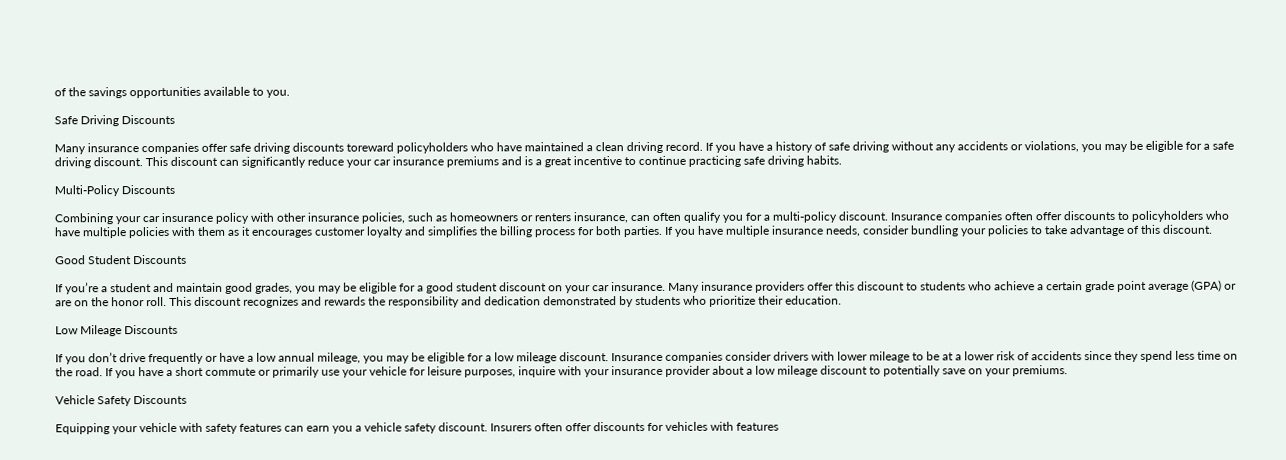of the savings opportunities available to you.

Safe Driving Discounts

Many insurance companies offer safe driving discounts toreward policyholders who have maintained a clean driving record. If you have a history of safe driving without any accidents or violations, you may be eligible for a safe driving discount. This discount can significantly reduce your car insurance premiums and is a great incentive to continue practicing safe driving habits.

Multi-Policy Discounts

Combining your car insurance policy with other insurance policies, such as homeowners or renters insurance, can often qualify you for a multi-policy discount. Insurance companies often offer discounts to policyholders who have multiple policies with them as it encourages customer loyalty and simplifies the billing process for both parties. If you have multiple insurance needs, consider bundling your policies to take advantage of this discount.

Good Student Discounts

If you’re a student and maintain good grades, you may be eligible for a good student discount on your car insurance. Many insurance providers offer this discount to students who achieve a certain grade point average (GPA) or are on the honor roll. This discount recognizes and rewards the responsibility and dedication demonstrated by students who prioritize their education.

Low Mileage Discounts

If you don’t drive frequently or have a low annual mileage, you may be eligible for a low mileage discount. Insurance companies consider drivers with lower mileage to be at a lower risk of accidents since they spend less time on the road. If you have a short commute or primarily use your vehicle for leisure purposes, inquire with your insurance provider about a low mileage discount to potentially save on your premiums.

Vehicle Safety Discounts

Equipping your vehicle with safety features can earn you a vehicle safety discount. Insurers often offer discounts for vehicles with features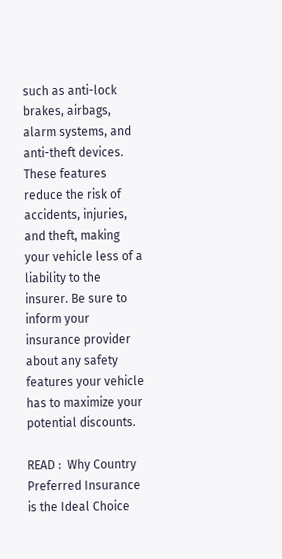such as anti-lock brakes, airbags, alarm systems, and anti-theft devices. These features reduce the risk of accidents, injuries, and theft, making your vehicle less of a liability to the insurer. Be sure to inform your insurance provider about any safety features your vehicle has to maximize your potential discounts.

READ :  Why Country Preferred Insurance is the Ideal Choice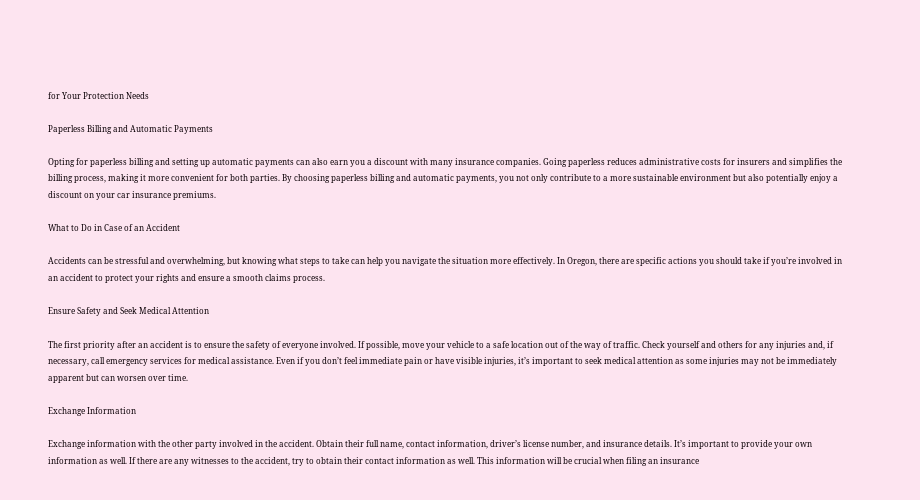for Your Protection Needs

Paperless Billing and Automatic Payments

Opting for paperless billing and setting up automatic payments can also earn you a discount with many insurance companies. Going paperless reduces administrative costs for insurers and simplifies the billing process, making it more convenient for both parties. By choosing paperless billing and automatic payments, you not only contribute to a more sustainable environment but also potentially enjoy a discount on your car insurance premiums.

What to Do in Case of an Accident

Accidents can be stressful and overwhelming, but knowing what steps to take can help you navigate the situation more effectively. In Oregon, there are specific actions you should take if you’re involved in an accident to protect your rights and ensure a smooth claims process.

Ensure Safety and Seek Medical Attention

The first priority after an accident is to ensure the safety of everyone involved. If possible, move your vehicle to a safe location out of the way of traffic. Check yourself and others for any injuries and, if necessary, call emergency services for medical assistance. Even if you don’t feel immediate pain or have visible injuries, it’s important to seek medical attention as some injuries may not be immediately apparent but can worsen over time.

Exchange Information

Exchange information with the other party involved in the accident. Obtain their full name, contact information, driver’s license number, and insurance details. It’s important to provide your own information as well. If there are any witnesses to the accident, try to obtain their contact information as well. This information will be crucial when filing an insurance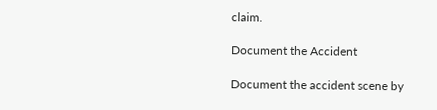claim.

Document the Accident

Document the accident scene by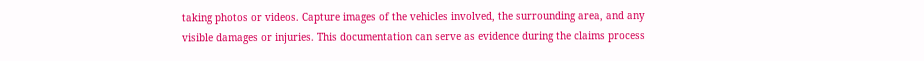taking photos or videos. Capture images of the vehicles involved, the surrounding area, and any visible damages or injuries. This documentation can serve as evidence during the claims process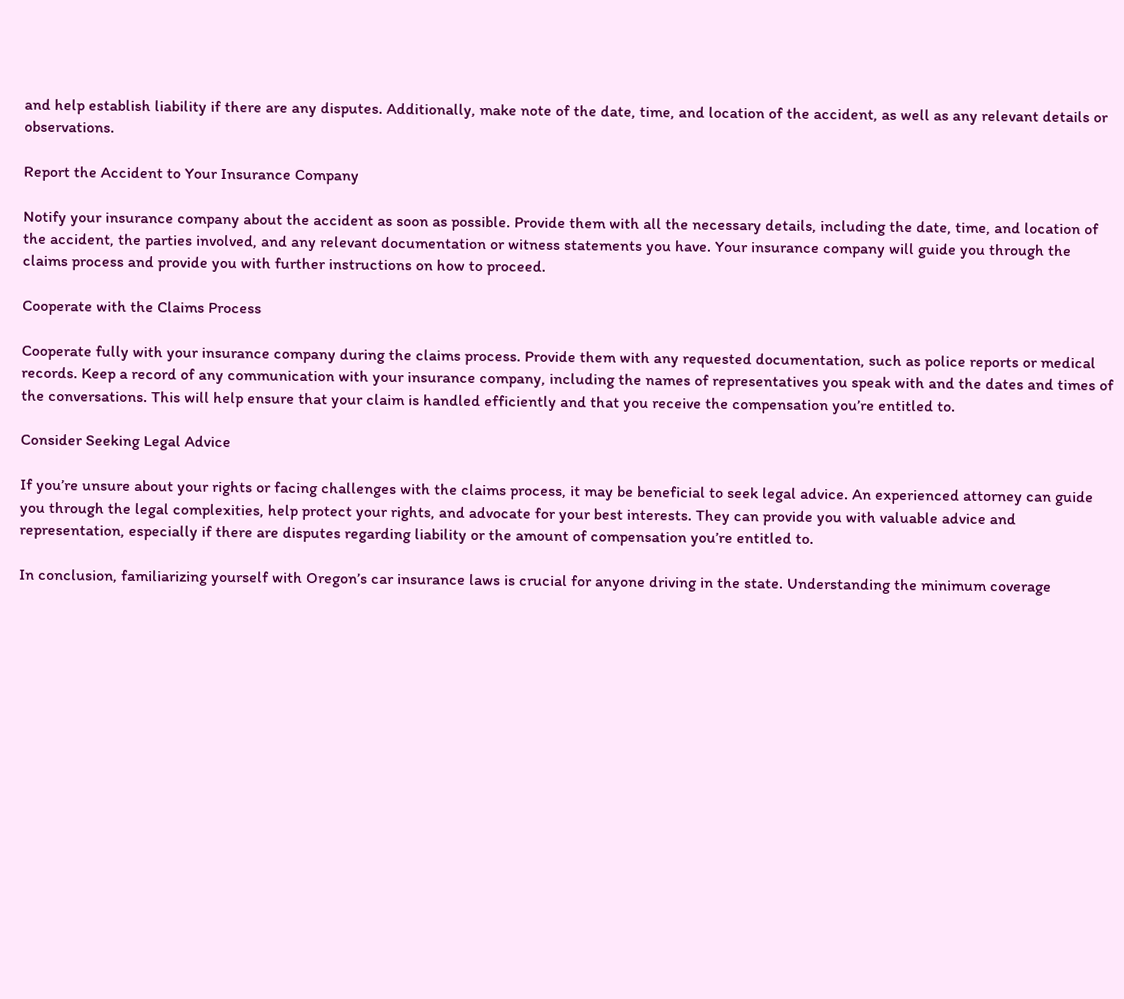and help establish liability if there are any disputes. Additionally, make note of the date, time, and location of the accident, as well as any relevant details or observations.

Report the Accident to Your Insurance Company

Notify your insurance company about the accident as soon as possible. Provide them with all the necessary details, including the date, time, and location of the accident, the parties involved, and any relevant documentation or witness statements you have. Your insurance company will guide you through the claims process and provide you with further instructions on how to proceed.

Cooperate with the Claims Process

Cooperate fully with your insurance company during the claims process. Provide them with any requested documentation, such as police reports or medical records. Keep a record of any communication with your insurance company, including the names of representatives you speak with and the dates and times of the conversations. This will help ensure that your claim is handled efficiently and that you receive the compensation you’re entitled to.

Consider Seeking Legal Advice

If you’re unsure about your rights or facing challenges with the claims process, it may be beneficial to seek legal advice. An experienced attorney can guide you through the legal complexities, help protect your rights, and advocate for your best interests. They can provide you with valuable advice and representation, especially if there are disputes regarding liability or the amount of compensation you’re entitled to.

In conclusion, familiarizing yourself with Oregon’s car insurance laws is crucial for anyone driving in the state. Understanding the minimum coverage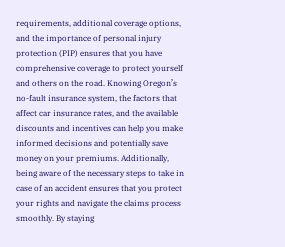requirements, additional coverage options, and the importance of personal injury protection (PIP) ensures that you have comprehensive coverage to protect yourself and others on the road. Knowing Oregon’s no-fault insurance system, the factors that affect car insurance rates, and the available discounts and incentives can help you make informed decisions and potentially save money on your premiums. Additionally, being aware of the necessary steps to take in case of an accident ensures that you protect your rights and navigate the claims process smoothly. By staying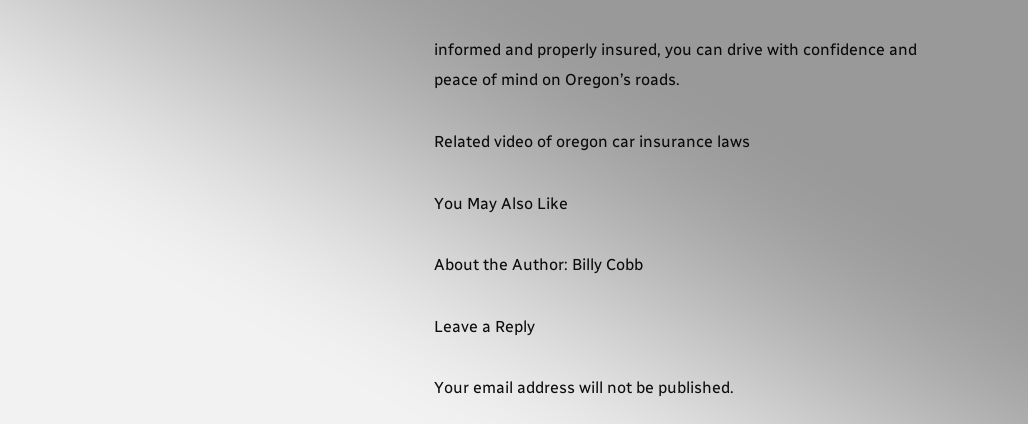informed and properly insured, you can drive with confidence and peace of mind on Oregon’s roads.

Related video of oregon car insurance laws

You May Also Like

About the Author: Billy Cobb

Leave a Reply

Your email address will not be published.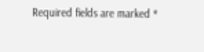Required fields are marked *